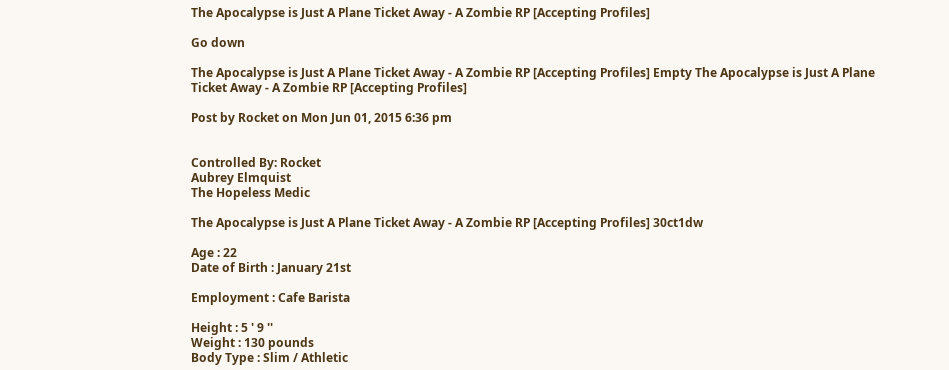The Apocalypse is Just A Plane Ticket Away - A Zombie RP [Accepting Profiles]

Go down

The Apocalypse is Just A Plane Ticket Away - A Zombie RP [Accepting Profiles] Empty The Apocalypse is Just A Plane Ticket Away - A Zombie RP [Accepting Profiles]

Post by Rocket on Mon Jun 01, 2015 6:36 pm


Controlled By: Rocket
Aubrey Elmquist
The Hopeless Medic

The Apocalypse is Just A Plane Ticket Away - A Zombie RP [Accepting Profiles] 30ct1dw

Age : 22
Date of Birth : January 21st

Employment : Cafe Barista

Height : 5 ' 9 ''
Weight : 130 pounds
Body Type : Slim / Athletic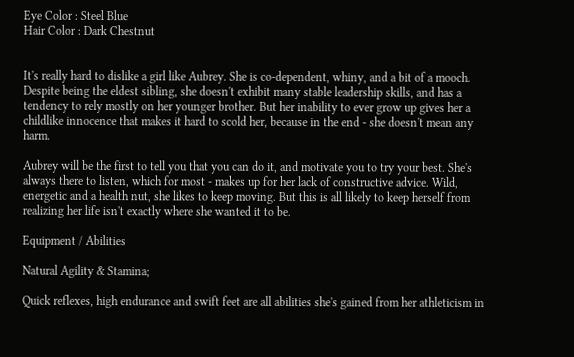Eye Color : Steel Blue
Hair Color : Dark Chestnut


It's really hard to dislike a girl like Aubrey. She is co-dependent, whiny, and a bit of a mooch. Despite being the eldest sibling, she doesn't exhibit many stable leadership skills, and has a tendency to rely mostly on her younger brother. But her inability to ever grow up gives her a childlike innocence that makes it hard to scold her, because in the end - she doesn't mean any harm.

Aubrey will be the first to tell you that you can do it, and motivate you to try your best. She's always there to listen, which for most - makes up for her lack of constructive advice. Wild, energetic and a health nut, she likes to keep moving. But this is all likely to keep herself from realizing her life isn't exactly where she wanted it to be.

Equipment / Abilities

Natural Agility & Stamina;

Quick reflexes, high endurance and swift feet are all abilities she's gained from her athleticism in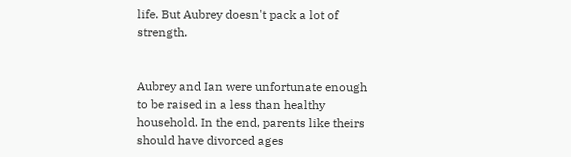life. But Aubrey doesn't pack a lot of strength.


Aubrey and Ian were unfortunate enough to be raised in a less than healthy household. In the end, parents like theirs should have divorced ages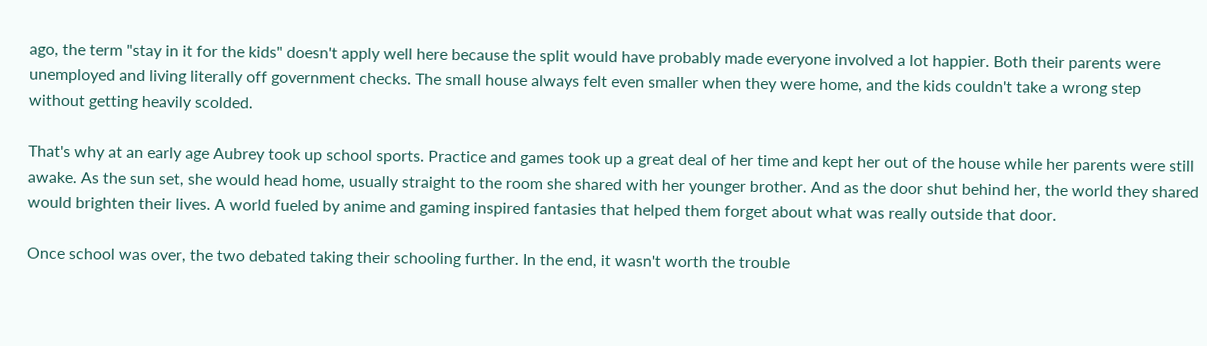ago, the term "stay in it for the kids" doesn't apply well here because the split would have probably made everyone involved a lot happier. Both their parents were unemployed and living literally off government checks. The small house always felt even smaller when they were home, and the kids couldn't take a wrong step without getting heavily scolded.

That's why at an early age Aubrey took up school sports. Practice and games took up a great deal of her time and kept her out of the house while her parents were still awake. As the sun set, she would head home, usually straight to the room she shared with her younger brother. And as the door shut behind her, the world they shared would brighten their lives. A world fueled by anime and gaming inspired fantasies that helped them forget about what was really outside that door.

Once school was over, the two debated taking their schooling further. In the end, it wasn't worth the trouble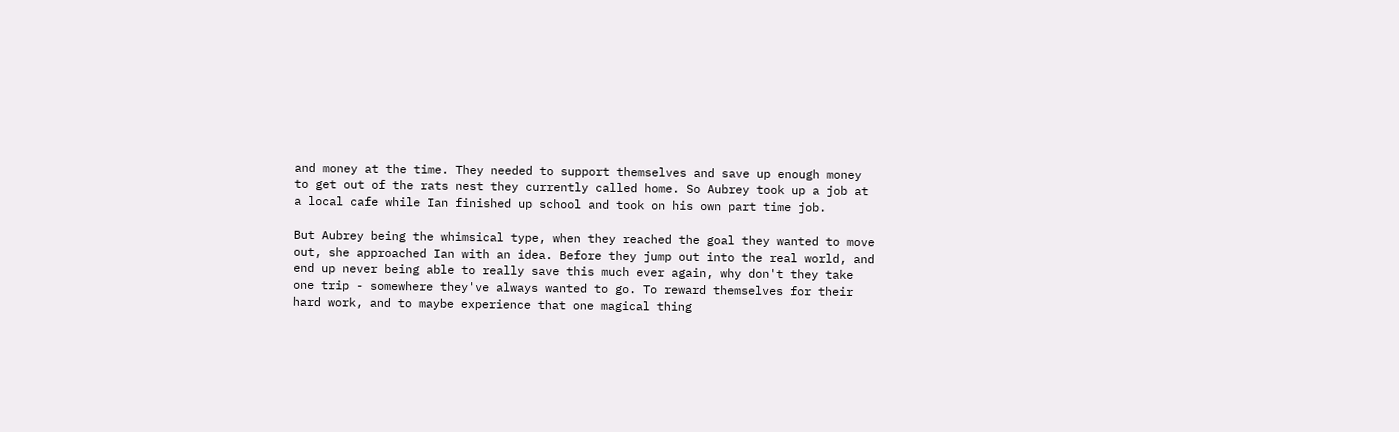and money at the time. They needed to support themselves and save up enough money to get out of the rats nest they currently called home. So Aubrey took up a job at a local cafe while Ian finished up school and took on his own part time job.

But Aubrey being the whimsical type, when they reached the goal they wanted to move out, she approached Ian with an idea. Before they jump out into the real world, and end up never being able to really save this much ever again, why don't they take one trip - somewhere they've always wanted to go. To reward themselves for their hard work, and to maybe experience that one magical thing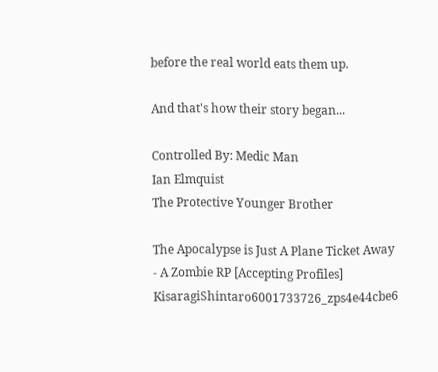before the real world eats them up.

And that's how their story began...

Controlled By: Medic Man
Ian Elmquist
The Protective Younger Brother

The Apocalypse is Just A Plane Ticket Away - A Zombie RP [Accepting Profiles] KisaragiShintaro6001733726_zps4e44cbe6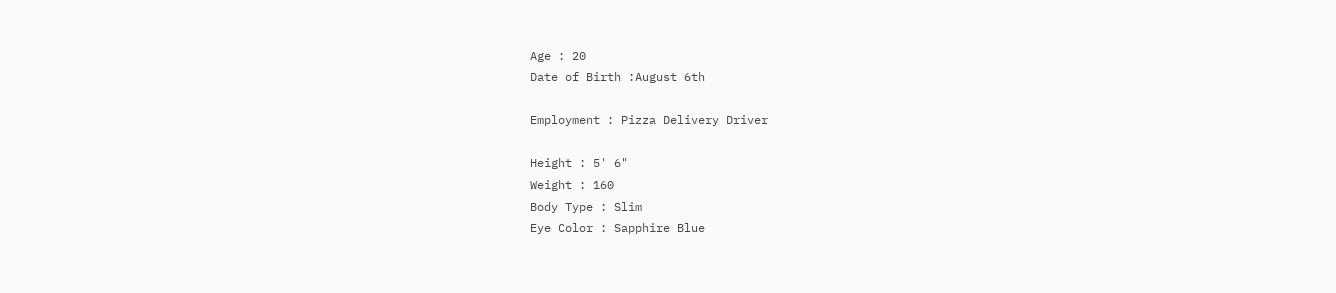Age : 20
Date of Birth :August 6th

Employment : Pizza Delivery Driver

Height : 5' 6"
Weight : 160
Body Type : Slim
Eye Color : Sapphire Blue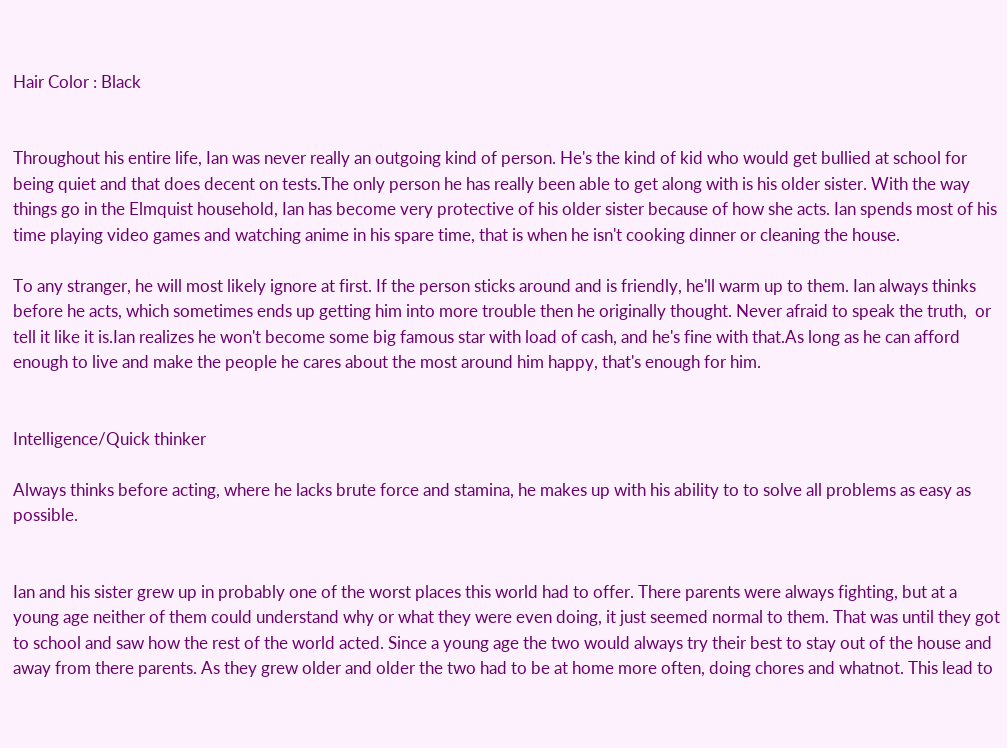Hair Color : Black


Throughout his entire life, Ian was never really an outgoing kind of person. He's the kind of kid who would get bullied at school for being quiet and that does decent on tests.The only person he has really been able to get along with is his older sister. With the way things go in the Elmquist household, Ian has become very protective of his older sister because of how she acts. Ian spends most of his time playing video games and watching anime in his spare time, that is when he isn't cooking dinner or cleaning the house.

To any stranger, he will most likely ignore at first. If the person sticks around and is friendly, he'll warm up to them. Ian always thinks before he acts, which sometimes ends up getting him into more trouble then he originally thought. Never afraid to speak the truth,  or tell it like it is.Ian realizes he won't become some big famous star with load of cash, and he's fine with that.As long as he can afford enough to live and make the people he cares about the most around him happy, that's enough for him.


Intelligence/Quick thinker

Always thinks before acting, where he lacks brute force and stamina, he makes up with his ability to to solve all problems as easy as possible.


Ian and his sister grew up in probably one of the worst places this world had to offer. There parents were always fighting, but at a young age neither of them could understand why or what they were even doing, it just seemed normal to them. That was until they got to school and saw how the rest of the world acted. Since a young age the two would always try their best to stay out of the house and away from there parents. As they grew older and older the two had to be at home more often, doing chores and whatnot. This lead to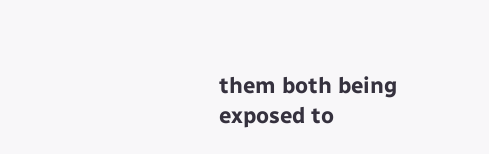them both being exposed to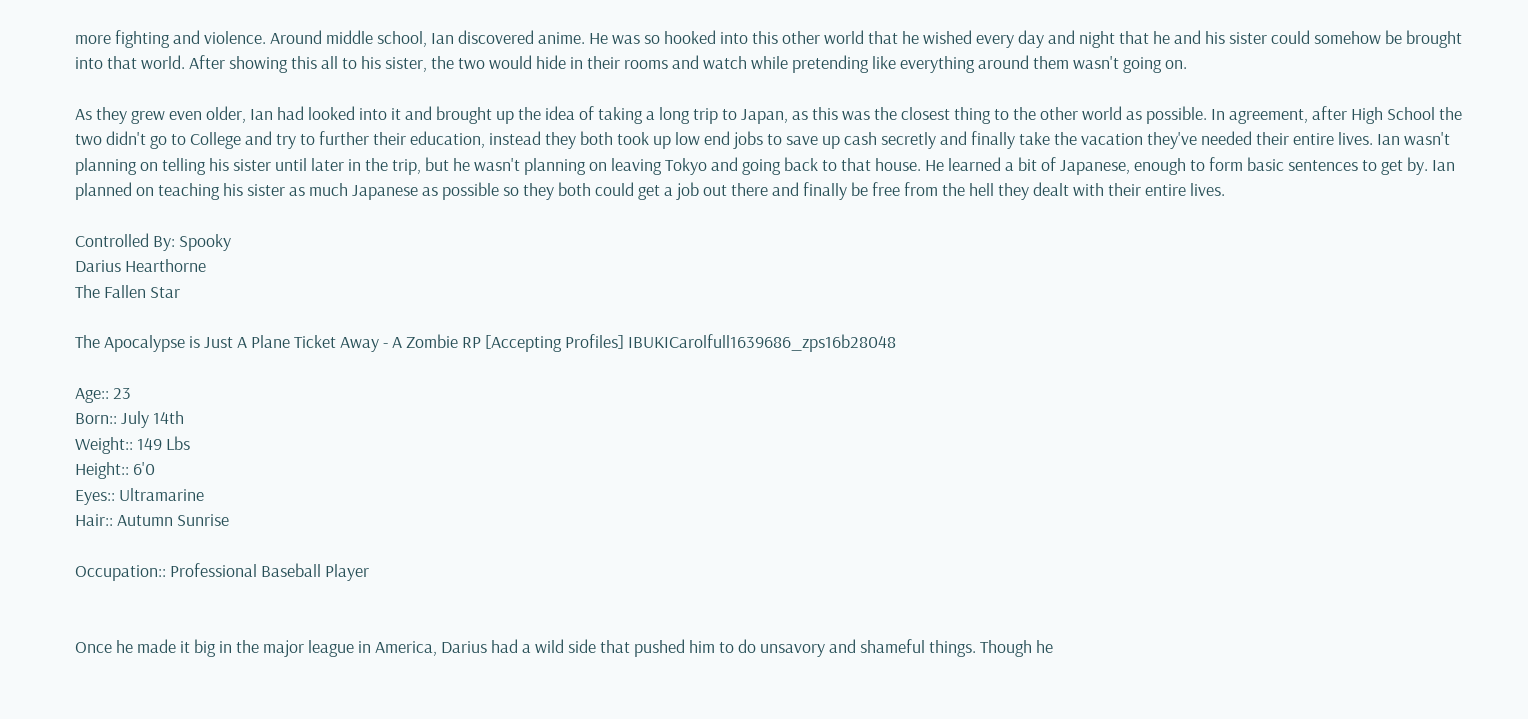more fighting and violence. Around middle school, Ian discovered anime. He was so hooked into this other world that he wished every day and night that he and his sister could somehow be brought into that world. After showing this all to his sister, the two would hide in their rooms and watch while pretending like everything around them wasn't going on.

As they grew even older, Ian had looked into it and brought up the idea of taking a long trip to Japan, as this was the closest thing to the other world as possible. In agreement, after High School the two didn't go to College and try to further their education, instead they both took up low end jobs to save up cash secretly and finally take the vacation they've needed their entire lives. Ian wasn't planning on telling his sister until later in the trip, but he wasn't planning on leaving Tokyo and going back to that house. He learned a bit of Japanese, enough to form basic sentences to get by. Ian planned on teaching his sister as much Japanese as possible so they both could get a job out there and finally be free from the hell they dealt with their entire lives.

Controlled By: Spooky
Darius Hearthorne
The Fallen Star

The Apocalypse is Just A Plane Ticket Away - A Zombie RP [Accepting Profiles] IBUKICarolfull1639686_zps16b28048

Age:: 23
Born:: July 14th
Weight:: 149 Lbs
Height:: 6'0
Eyes:: Ultramarine
Hair:: Autumn Sunrise

Occupation:: Professional Baseball Player


Once he made it big in the major league in America, Darius had a wild side that pushed him to do unsavory and shameful things. Though he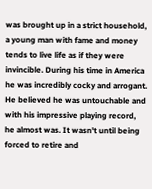was brought up in a strict household, a young man with fame and money tends to live life as if they were invincible. During his time in America he was incredibly cocky and arrogant. He believed he was untouchable and with his impressive playing record, he almost was. It wasn't until being forced to retire and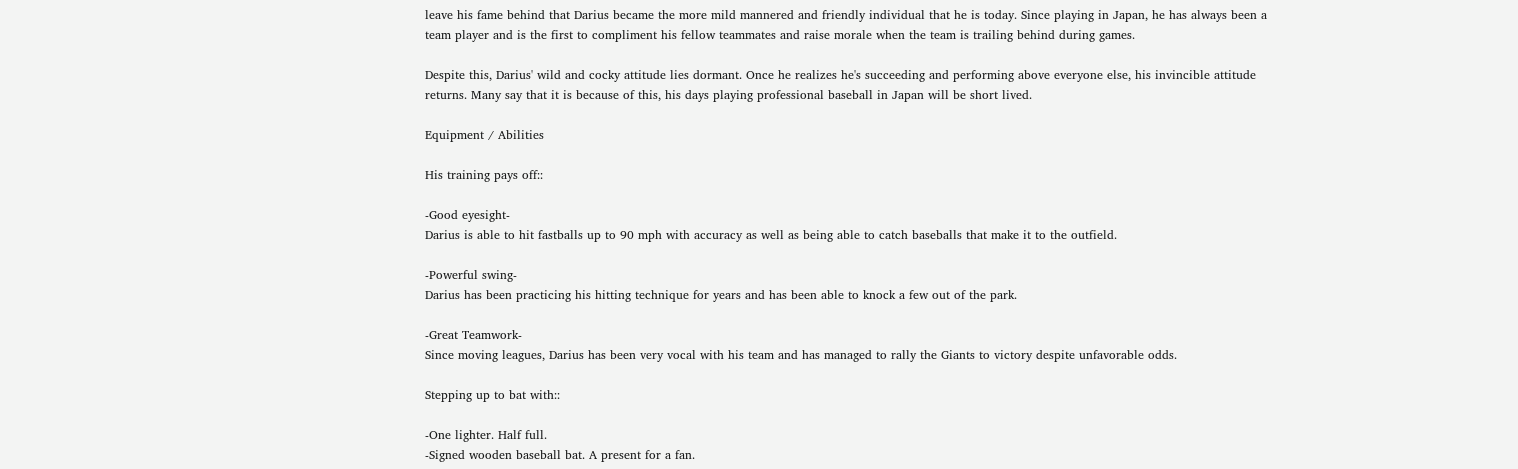leave his fame behind that Darius became the more mild mannered and friendly individual that he is today. Since playing in Japan, he has always been a team player and is the first to compliment his fellow teammates and raise morale when the team is trailing behind during games.

Despite this, Darius' wild and cocky attitude lies dormant. Once he realizes he's succeeding and performing above everyone else, his invincible attitude returns. Many say that it is because of this, his days playing professional baseball in Japan will be short lived.

Equipment / Abilities

His training pays off::

-Good eyesight-
Darius is able to hit fastballs up to 90 mph with accuracy as well as being able to catch baseballs that make it to the outfield.

-Powerful swing-
Darius has been practicing his hitting technique for years and has been able to knock a few out of the park.

-Great Teamwork-
Since moving leagues, Darius has been very vocal with his team and has managed to rally the Giants to victory despite unfavorable odds.

Stepping up to bat with::

-One lighter. Half full.
-Signed wooden baseball bat. A present for a fan.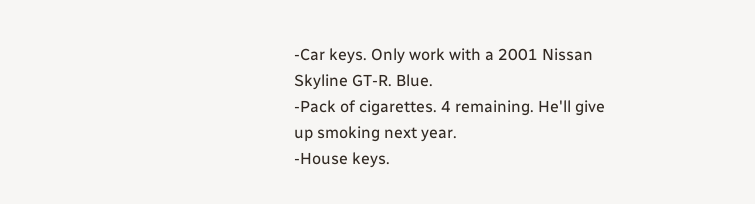-Car keys. Only work with a 2001 Nissan Skyline GT-R. Blue.
-Pack of cigarettes. 4 remaining. He'll give up smoking next year.
-House keys.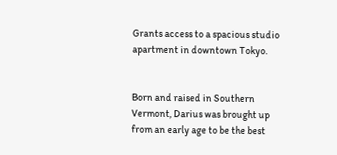Grants access to a spacious studio apartment in downtown Tokyo.


Born and raised in Southern Vermont, Darius was brought up from an early age to be the best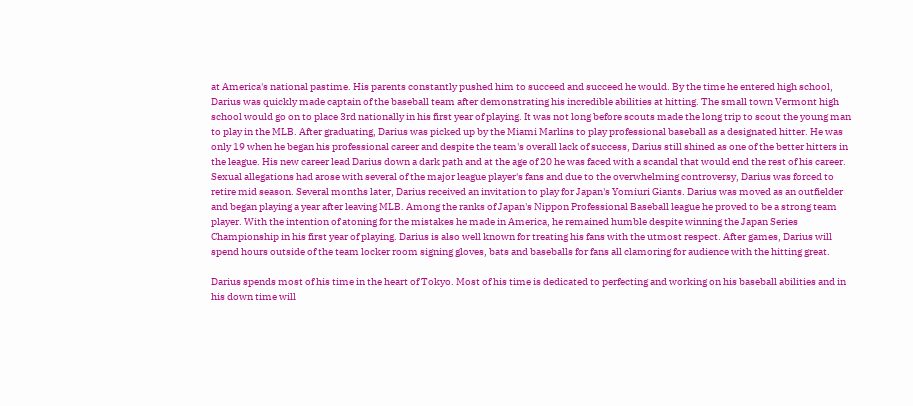at America's national pastime. His parents constantly pushed him to succeed and succeed he would. By the time he entered high school, Darius was quickly made captain of the baseball team after demonstrating his incredible abilities at hitting. The small town Vermont high school would go on to place 3rd nationally in his first year of playing. It was not long before scouts made the long trip to scout the young man to play in the MLB. After graduating, Darius was picked up by the Miami Marlins to play professional baseball as a designated hitter. He was only 19 when he began his professional career and despite the team's overall lack of success, Darius still shined as one of the better hitters in the league. His new career lead Darius down a dark path and at the age of 20 he was faced with a scandal that would end the rest of his career. Sexual allegations had arose with several of the major league player's fans and due to the overwhelming controversy, Darius was forced to retire mid season. Several months later, Darius received an invitation to play for Japan's Yomiuri Giants. Darius was moved as an outfielder and began playing a year after leaving MLB. Among the ranks of Japan's Nippon Professional Baseball league he proved to be a strong team player. With the intention of atoning for the mistakes he made in America, he remained humble despite winning the Japan Series Championship in his first year of playing. Darius is also well known for treating his fans with the utmost respect. After games, Darius will spend hours outside of the team locker room signing gloves, bats and baseballs for fans all clamoring for audience with the hitting great.

Darius spends most of his time in the heart of Tokyo. Most of his time is dedicated to perfecting and working on his baseball abilities and in his down time will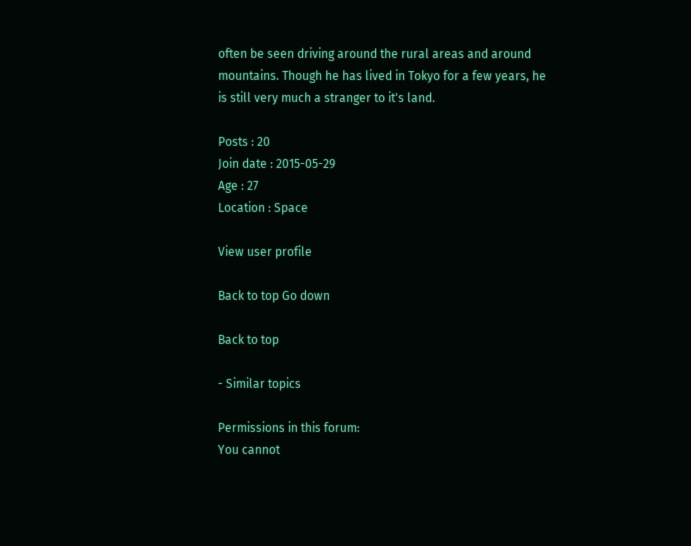often be seen driving around the rural areas and around mountains. Though he has lived in Tokyo for a few years, he is still very much a stranger to it's land.

Posts : 20
Join date : 2015-05-29
Age : 27
Location : Space

View user profile

Back to top Go down

Back to top

- Similar topics

Permissions in this forum:
You cannot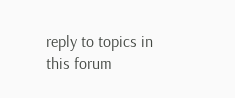reply to topics in this forum